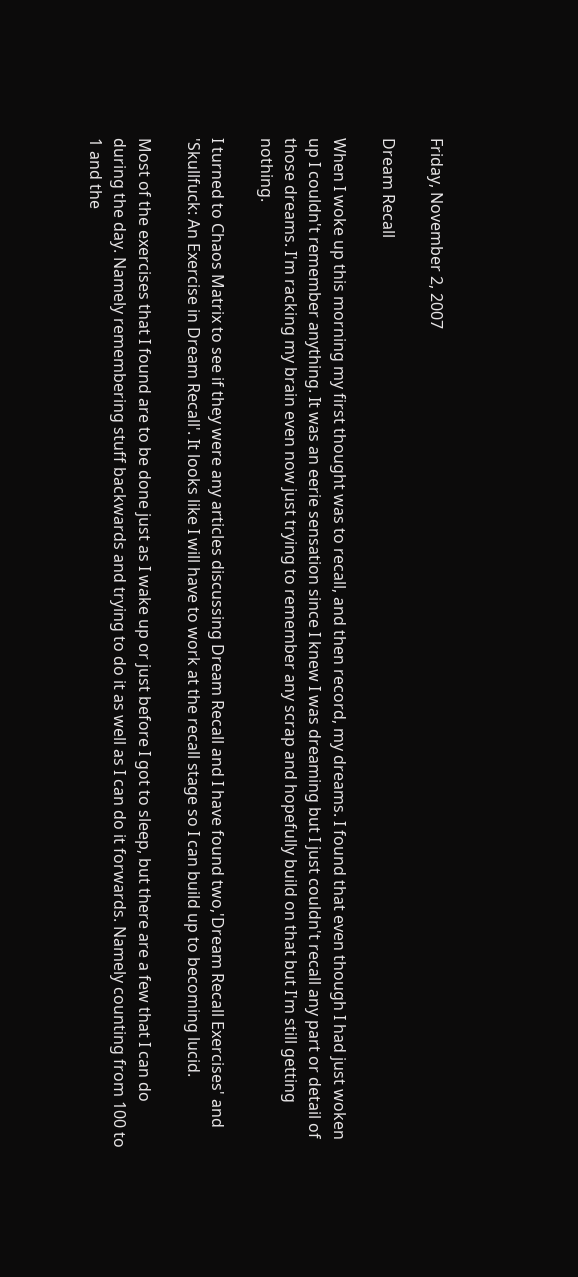Friday, November 2, 2007

Dream Recall

When I woke up this morning my first thought was to recall, and then record, my dreams. I found that even though I had just woken up I couldn't remember anything. It was an eerie sensation since I knew I was dreaming but I just couldn't recall any part or detail of those dreams. I'm racking my brain even now just trying to remember any scrap and hopefully build on that but I'm still getting nothing.

I turned to Chaos Matrix to see if they were any articles discussing Dream Recall and I have found two,'Dream Recall Exercises' and 'Skullfuck: An Exercise in Dream Recall'. It looks like I will have to work at the recall stage so I can build up to becoming lucid.

Most of the exercises that I found are to be done just as I wake up or just before I got to sleep, but there are a few that I can do during the day. Namely remembering stuff backwards and trying to do it as well as I can do it forwards. Namely counting from 100 to 1 and the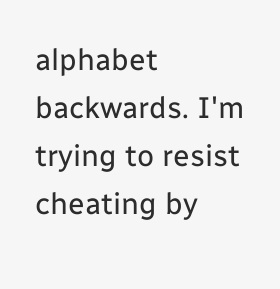alphabet backwards. I'm trying to resist cheating by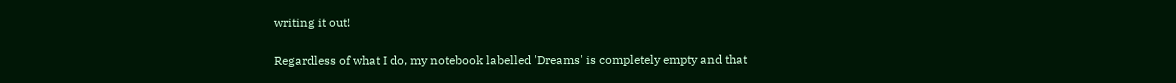writing it out!

Regardless of what I do, my notebook labelled 'Dreams' is completely empty and that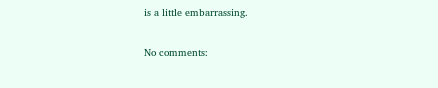is a little embarrassing.

No comments: